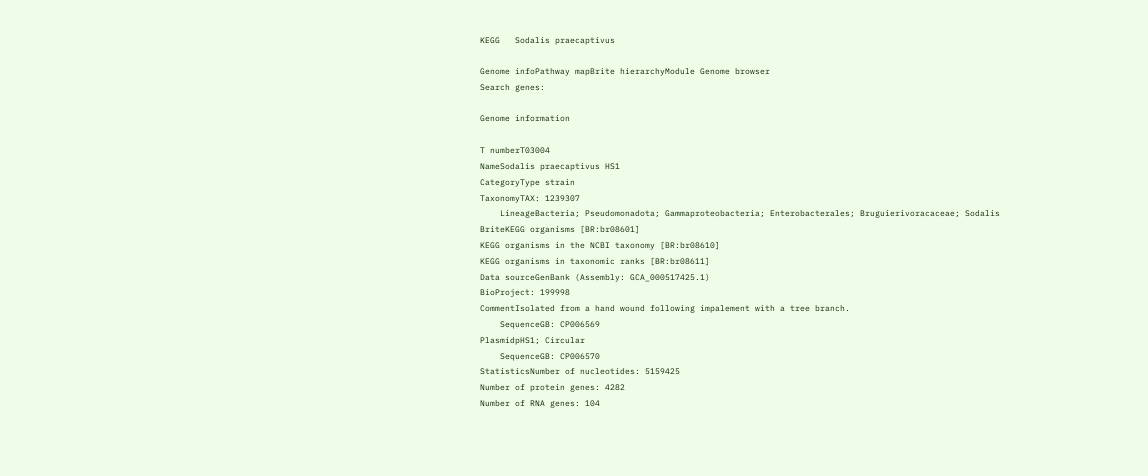KEGG   Sodalis praecaptivus

Genome infoPathway mapBrite hierarchyModule Genome browser
Search genes:

Genome information

T numberT03004
NameSodalis praecaptivus HS1
CategoryType strain
TaxonomyTAX: 1239307
    LineageBacteria; Pseudomonadota; Gammaproteobacteria; Enterobacterales; Bruguierivoracaceae; Sodalis
BriteKEGG organisms [BR:br08601]
KEGG organisms in the NCBI taxonomy [BR:br08610]
KEGG organisms in taxonomic ranks [BR:br08611]
Data sourceGenBank (Assembly: GCA_000517425.1)
BioProject: 199998
CommentIsolated from a hand wound following impalement with a tree branch.
    SequenceGB: CP006569
PlasmidpHS1; Circular
    SequenceGB: CP006570
StatisticsNumber of nucleotides: 5159425
Number of protein genes: 4282
Number of RNA genes: 104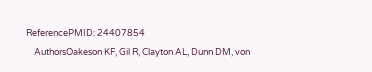ReferencePMID: 24407854
    AuthorsOakeson KF, Gil R, Clayton AL, Dunn DM, von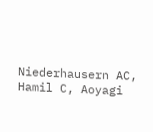Niederhausern AC, Hamil C, Aoyagi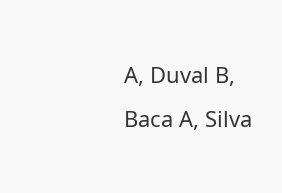A, Duval B, Baca A, Silva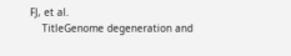FJ, et al.
    TitleGenome degeneration and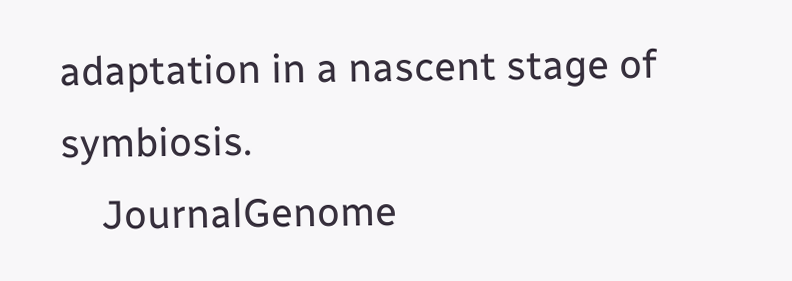adaptation in a nascent stage of symbiosis.
    JournalGenome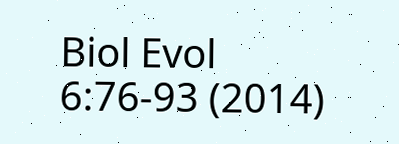Biol Evol 6:76-93 (2014)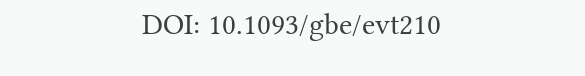DOI: 10.1093/gbe/evt210